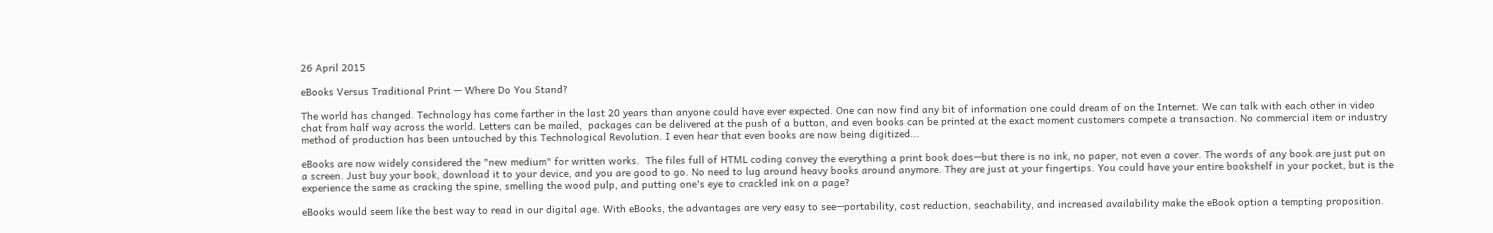26 April 2015

eBooks Versus Traditional Print — Where Do You Stand?

The world has changed. Technology has come farther in the last 20 years than anyone could have ever expected. One can now find any bit of information one could dream of on the Internet. We can talk with each other in video chat from half way across the world. Letters can be mailed,  packages can be delivered at the push of a button, and even books can be printed at the exact moment customers compete a transaction. No commercial item or industry method of production has been untouched by this Technological Revolution. I even hear that even books are now being digitized...

eBooks are now widely considered the "new medium" for written works.  The files full of HTML coding convey the everything a print book does—but there is no ink, no paper, not even a cover. The words of any book are just put on a screen. Just buy your book, download it to your device, and you are good to go. No need to lug around heavy books around anymore. They are just at your fingertips. You could have your entire bookshelf in your pocket, but is the experience the same as cracking the spine, smelling the wood pulp, and putting one's eye to crackled ink on a page?

eBooks would seem like the best way to read in our digital age. With eBooks, the advantages are very easy to see—portability, cost reduction, seachability, and increased availability make the eBook option a tempting proposition.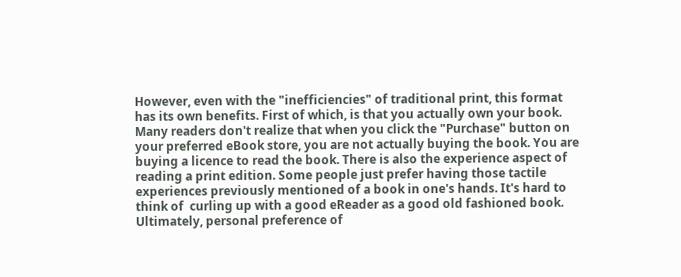However, even with the "inefficiencies" of traditional print, this format has its own benefits. First of which, is that you actually own your book. Many readers don't realize that when you click the "Purchase" button on your preferred eBook store, you are not actually buying the book. You are buying a licence to read the book. There is also the experience aspect of reading a print edition. Some people just prefer having those tactile experiences previously mentioned of a book in one's hands. It's hard to think of  curling up with a good eReader as a good old fashioned book. Ultimately, personal preference of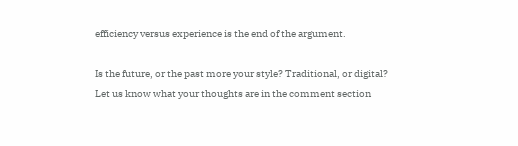efficiency versus experience is the end of the argument.

Is the future, or the past more your style? Traditional, or digital? Let us know what your thoughts are in the comment section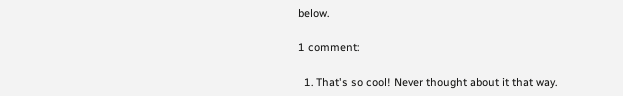below.

1 comment:

  1. That's so cool! Never thought about it that way.